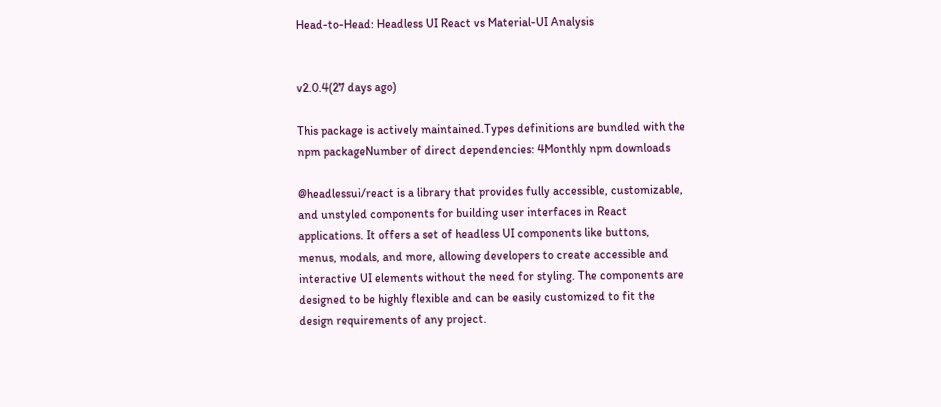Head-to-Head: Headless UI React vs Material-UI Analysis


v2.0.4(27 days ago)

This package is actively maintained.Types definitions are bundled with the npm packageNumber of direct dependencies: 4Monthly npm downloads

@headlessui/react is a library that provides fully accessible, customizable, and unstyled components for building user interfaces in React applications. It offers a set of headless UI components like buttons, menus, modals, and more, allowing developers to create accessible and interactive UI elements without the need for styling. The components are designed to be highly flexible and can be easily customized to fit the design requirements of any project.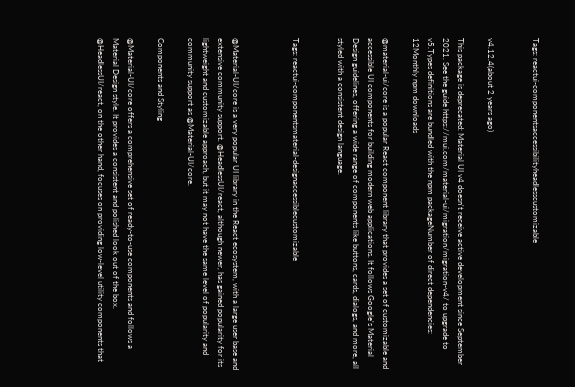Tags: reactui-componentsaccessibilityheadlesscustomizable


v4.12.4(about 2 years ago)

This package is deprecated: Material UI v4 doesn't receive active development since September 2021. See the guide https://mui.com/material-ui/migration/migration-v4/ to upgrade to v5.Types definitions are bundled with the npm packageNumber of direct dependencies: 12Monthly npm downloads

@material-ui/core is a popular React component library that provides a set of customizable and accessible UI components for building modern web applications. It follows Google's Material Design guidelines, offering a wide range of components like buttons, cards, dialogs, and more, all styled with a consistent design language.


Tags: reactui-componentsmaterial-designaccessiblecustomizable



@Material-UI/core is a very popular UI library in the React ecosystem, with a large user base and extensive community support. @HeadlessUI/react, although newer, has gained popularity for its lightweight and customizable approach, but it may not have the same level of popularity and community support as @Material-UI/core.

Components and Styling

@Material-UI/core offers a comprehensive set of ready-to-use components and follows a Material Design style. It provides a consistent and polished look out of the box. @HeadlessUI/react, on the other hand, focuses on providing low-level utility components that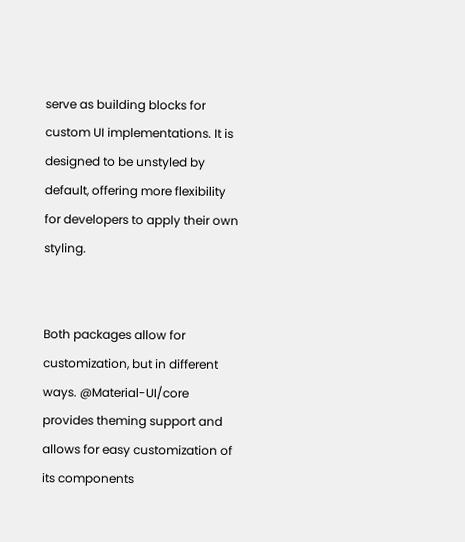serve as building blocks for custom UI implementations. It is designed to be unstyled by default, offering more flexibility for developers to apply their own styling.


Both packages allow for customization, but in different ways. @Material-UI/core provides theming support and allows for easy customization of its components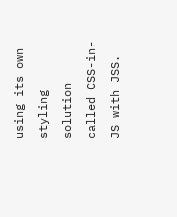using its own styling solution called CSS-in-JS with JSS.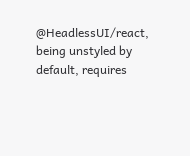@HeadlessUI/react, being unstyled by default, requires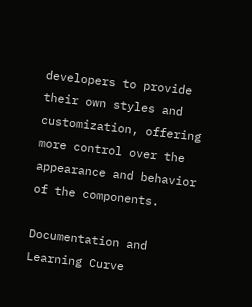developers to provide their own styles and customization, offering more control over the appearance and behavior of the components.

Documentation and Learning Curve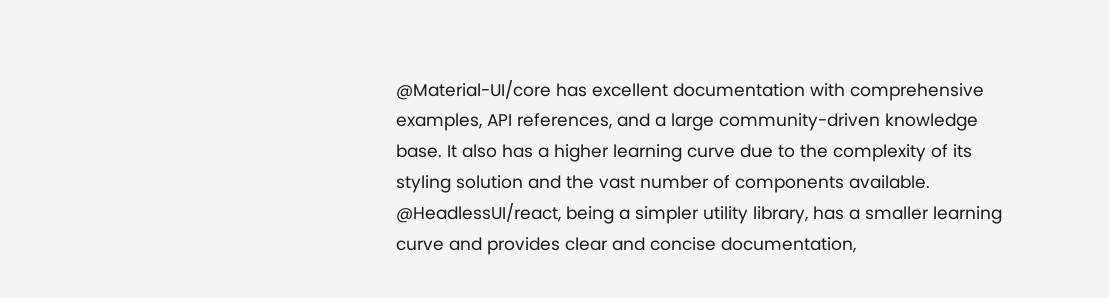@Material-UI/core has excellent documentation with comprehensive examples, API references, and a large community-driven knowledge base. It also has a higher learning curve due to the complexity of its styling solution and the vast number of components available. @HeadlessUI/react, being a simpler utility library, has a smaller learning curve and provides clear and concise documentation,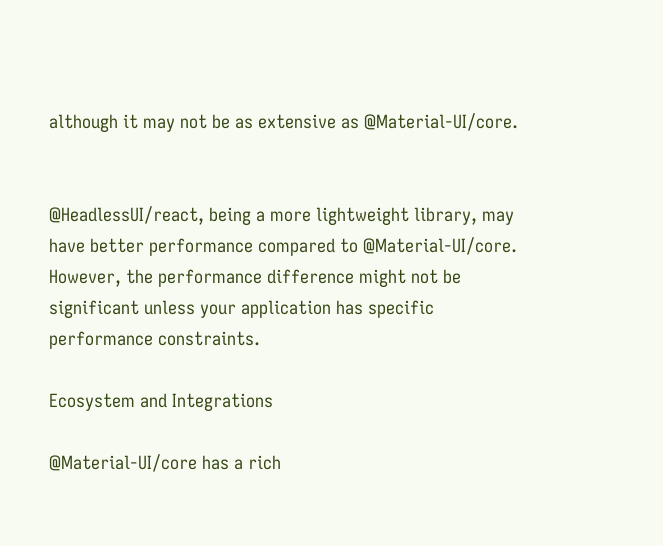although it may not be as extensive as @Material-UI/core.


@HeadlessUI/react, being a more lightweight library, may have better performance compared to @Material-UI/core. However, the performance difference might not be significant unless your application has specific performance constraints.

Ecosystem and Integrations

@Material-UI/core has a rich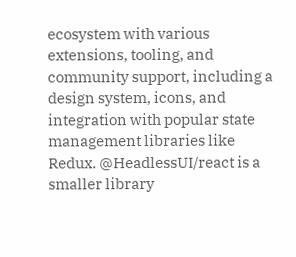ecosystem with various extensions, tooling, and community support, including a design system, icons, and integration with popular state management libraries like Redux. @HeadlessUI/react is a smaller library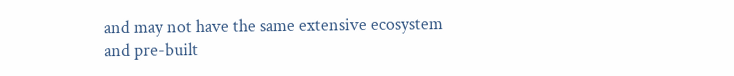and may not have the same extensive ecosystem and pre-built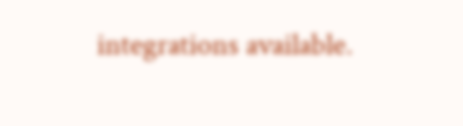integrations available.